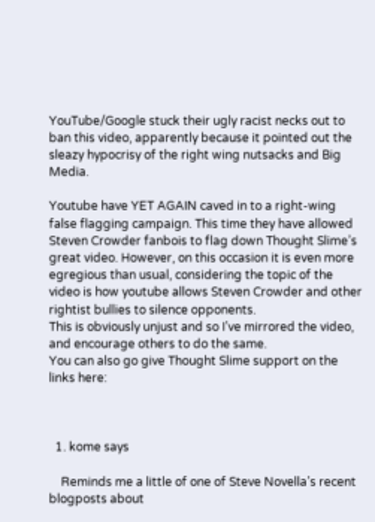YouTube/Google stuck their ugly racist necks out to ban this video, apparently because it pointed out the sleazy hypocrisy of the right wing nutsacks and Big Media.

Youtube have YET AGAIN caved in to a right-wing false flagging campaign. This time they have allowed Steven Crowder fanbois to flag down Thought Slime’s great video. However, on this occasion it is even more egregious than usual, considering the topic of the video is how youtube allows Steven Crowder and other rightist bullies to silence opponents.
This is obviously unjust and so I’ve mirrored the video, and encourage others to do the same.
You can also go give Thought Slime support on the links here:



  1. kome says

    Reminds me a little of one of Steve Novella’s recent blogposts about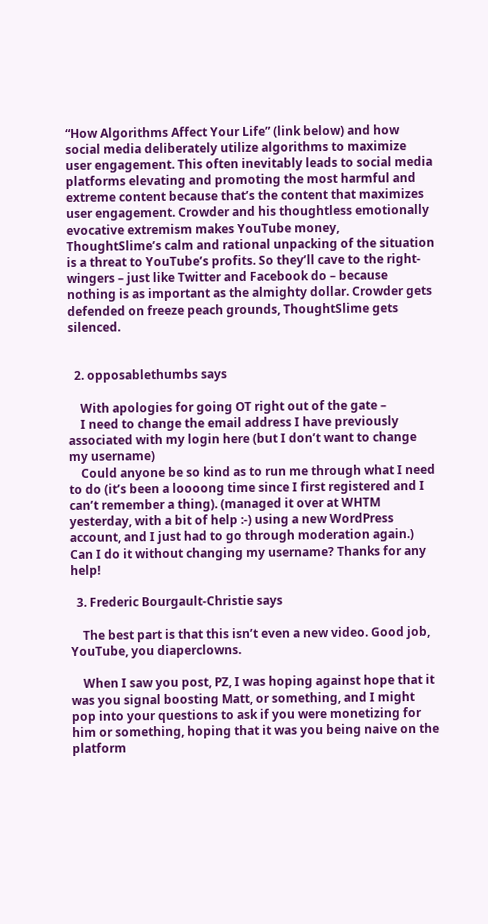“How Algorithms Affect Your Life” (link below) and how social media deliberately utilize algorithms to maximize user engagement. This often inevitably leads to social media platforms elevating and promoting the most harmful and extreme content because that’s the content that maximizes user engagement. Crowder and his thoughtless emotionally evocative extremism makes YouTube money, ThoughtSlime’s calm and rational unpacking of the situation is a threat to YouTube’s profits. So they’ll cave to the right-wingers – just like Twitter and Facebook do – because nothing is as important as the almighty dollar. Crowder gets defended on freeze peach grounds, ThoughtSlime gets silenced.


  2. opposablethumbs says

    With apologies for going OT right out of the gate –
    I need to change the email address I have previously associated with my login here (but I don’t want to change my username)
    Could anyone be so kind as to run me through what I need to do (it’s been a loooong time since I first registered and I can’t remember a thing). (managed it over at WHTM yesterday, with a bit of help :-) using a new WordPress account, and I just had to go through moderation again.) Can I do it without changing my username? Thanks for any help!

  3. Frederic Bourgault-Christie says

    The best part is that this isn’t even a new video. Good job, YouTube, you diaperclowns.

    When I saw you post, PZ, I was hoping against hope that it was you signal boosting Matt, or something, and I might pop into your questions to ask if you were monetizing for him or something, hoping that it was you being naive on the platform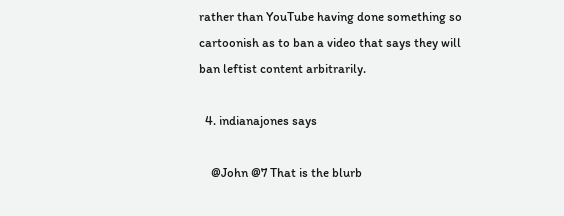rather than YouTube having done something so cartoonish as to ban a video that says they will ban leftist content arbitrarily.

  4. indianajones says

    @John @7 That is the blurb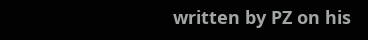written by PZ on his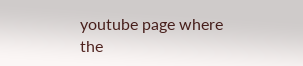youtube page where the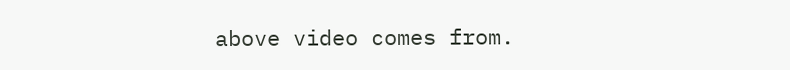above video comes from.